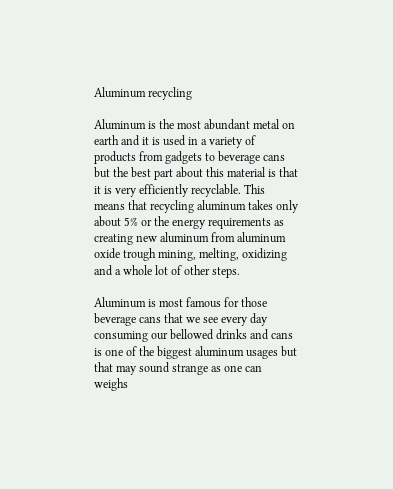Aluminum recycling

Aluminum is the most abundant metal on earth and it is used in a variety of products from gadgets to beverage cans but the best part about this material is that it is very efficiently recyclable. This means that recycling aluminum takes only about 5% or the energy requirements as creating new aluminum from aluminum oxide trough mining, melting, oxidizing and a whole lot of other steps.

Aluminum is most famous for those beverage cans that we see every day consuming our bellowed drinks and cans is one of the biggest aluminum usages but that may sound strange as one can weighs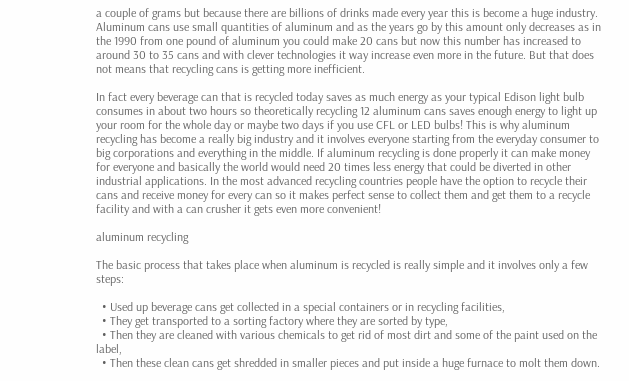a couple of grams but because there are billions of drinks made every year this is become a huge industry. Aluminum cans use small quantities of aluminum and as the years go by this amount only decreases as in the 1990 from one pound of aluminum you could make 20 cans but now this number has increased to around 30 to 35 cans and with clever technologies it way increase even more in the future. But that does not means that recycling cans is getting more inefficient.

In fact every beverage can that is recycled today saves as much energy as your typical Edison light bulb consumes in about two hours so theoretically recycling 12 aluminum cans saves enough energy to light up your room for the whole day or maybe two days if you use CFL or LED bulbs! This is why aluminum recycling has become a really big industry and it involves everyone starting from the everyday consumer to big corporations and everything in the middle. If aluminum recycling is done properly it can make money for everyone and basically the world would need 20 times less energy that could be diverted in other industrial applications. In the most advanced recycling countries people have the option to recycle their cans and receive money for every can so it makes perfect sense to collect them and get them to a recycle facility and with a can crusher it gets even more convenient!

aluminum recycling

The basic process that takes place when aluminum is recycled is really simple and it involves only a few steps:

  • Used up beverage cans get collected in a special containers or in recycling facilities,
  • They get transported to a sorting factory where they are sorted by type,
  • Then they are cleaned with various chemicals to get rid of most dirt and some of the paint used on the label,
  • Then these clean cans get shredded in smaller pieces and put inside a huge furnace to molt them down.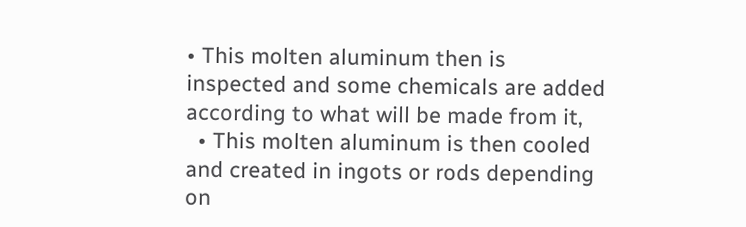• This molten aluminum then is inspected and some chemicals are added according to what will be made from it,
  • This molten aluminum is then cooled and created in ingots or rods depending on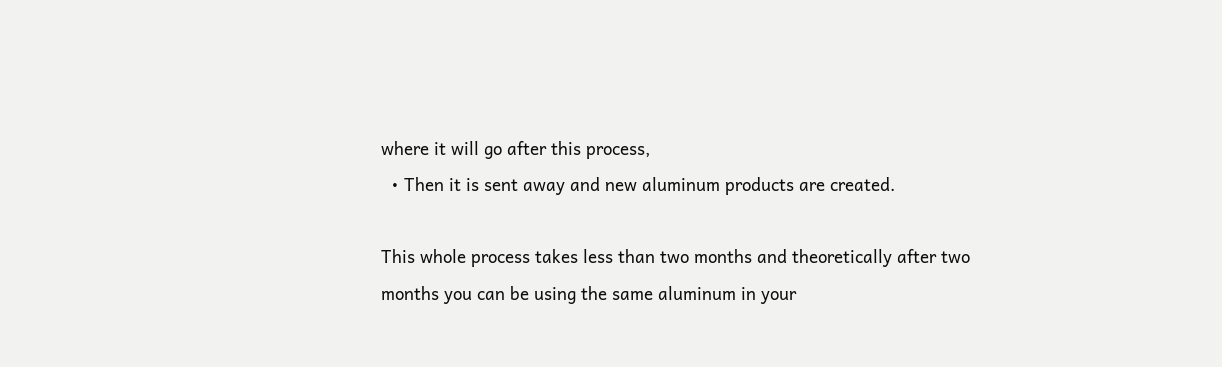where it will go after this process,
  • Then it is sent away and new aluminum products are created.

This whole process takes less than two months and theoretically after two months you can be using the same aluminum in your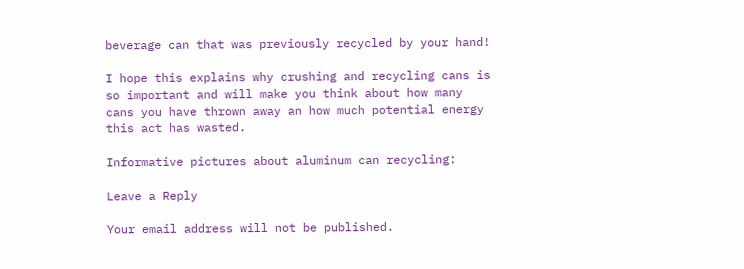beverage can that was previously recycled by your hand!

I hope this explains why crushing and recycling cans is so important and will make you think about how many cans you have thrown away an how much potential energy this act has wasted.

Informative pictures about aluminum can recycling:

Leave a Reply

Your email address will not be published.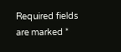Required fields are marked *